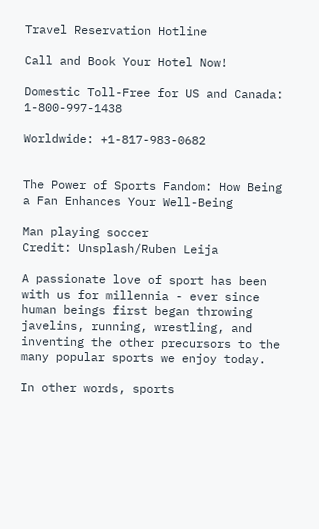Travel Reservation Hotline

Call and Book Your Hotel Now!

Domestic Toll-Free for US and Canada: 1-800-997-1438

Worldwide: +1-817-983-0682


The Power of Sports Fandom: How Being a Fan Enhances Your Well-Being

Man playing soccer
Credit: Unsplash/Ruben Leija

A passionate love of sport has been with us for millennia - ever since human beings first began throwing javelins, running, wrestling, and inventing the other precursors to the many popular sports we enjoy today.

In other words, sports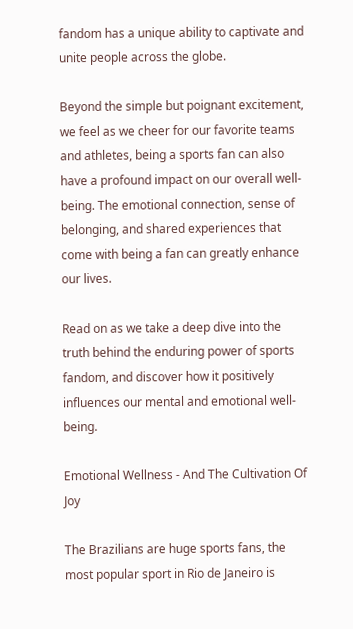fandom has a unique ability to captivate and unite people across the globe.

Beyond the simple but poignant excitement, we feel as we cheer for our favorite teams and athletes, being a sports fan can also have a profound impact on our overall well-being. The emotional connection, sense of belonging, and shared experiences that come with being a fan can greatly enhance our lives.

Read on as we take a deep dive into the truth behind the enduring power of sports fandom, and discover how it positively influences our mental and emotional well-being.

Emotional Wellness - And The Cultivation Of Joy

The Brazilians are huge sports fans, the most popular sport in Rio de Janeiro is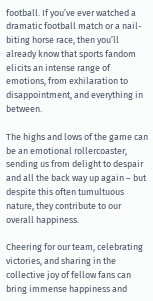football. If you’ve ever watched a dramatic football match or a nail-biting horse race, then you’ll already know that sports fandom elicits an intense range of emotions, from exhilaration to disappointment, and everything in between.

The highs and lows of the game can be an emotional rollercoaster, sending us from delight to despair and all the back way up again – but despite this often tumultuous nature, they contribute to our overall happiness.

Cheering for our team, celebrating victories, and sharing in the collective joy of fellow fans can bring immense happiness and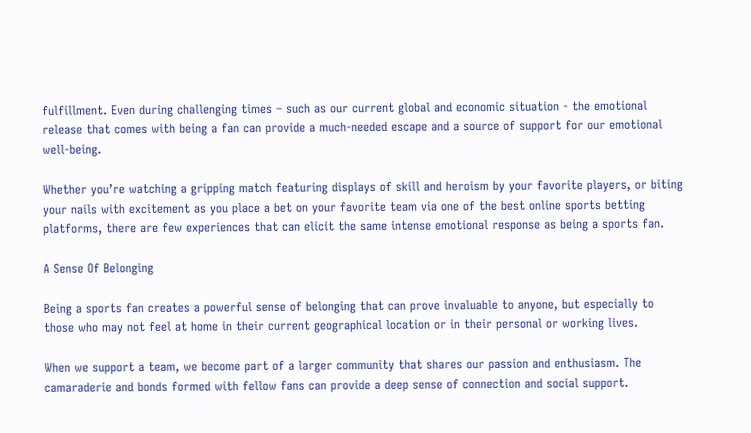fulfillment. Even during challenging times – such as our current global and economic situation - the emotional release that comes with being a fan can provide a much-needed escape and a source of support for our emotional well-being.

Whether you’re watching a gripping match featuring displays of skill and heroism by your favorite players, or biting your nails with excitement as you place a bet on your favorite team via one of the best online sports betting platforms, there are few experiences that can elicit the same intense emotional response as being a sports fan.

A Sense Of Belonging

Being a sports fan creates a powerful sense of belonging that can prove invaluable to anyone, but especially to those who may not feel at home in their current geographical location or in their personal or working lives.

When we support a team, we become part of a larger community that shares our passion and enthusiasm. The camaraderie and bonds formed with fellow fans can provide a deep sense of connection and social support.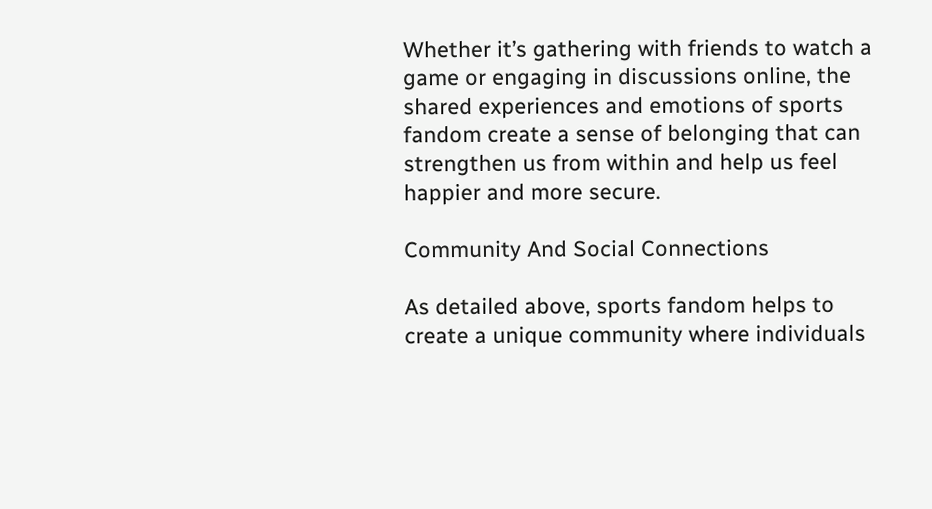Whether it’s gathering with friends to watch a game or engaging in discussions online, the shared experiences and emotions of sports fandom create a sense of belonging that can strengthen us from within and help us feel happier and more secure.

Community And Social Connections

As detailed above, sports fandom helps to create a unique community where individuals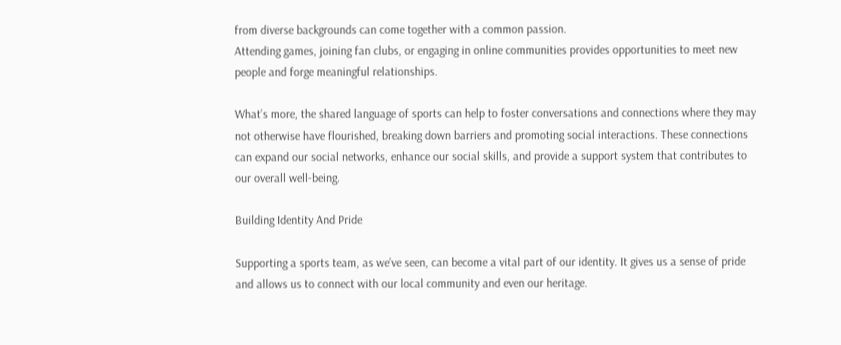from diverse backgrounds can come together with a common passion.
Attending games, joining fan clubs, or engaging in online communities provides opportunities to meet new people and forge meaningful relationships.

What’s more, the shared language of sports can help to foster conversations and connections where they may not otherwise have flourished, breaking down barriers and promoting social interactions. These connections can expand our social networks, enhance our social skills, and provide a support system that contributes to our overall well-being.

Building Identity And Pride

Supporting a sports team, as we’ve seen, can become a vital part of our identity. It gives us a sense of pride and allows us to connect with our local community and even our heritage.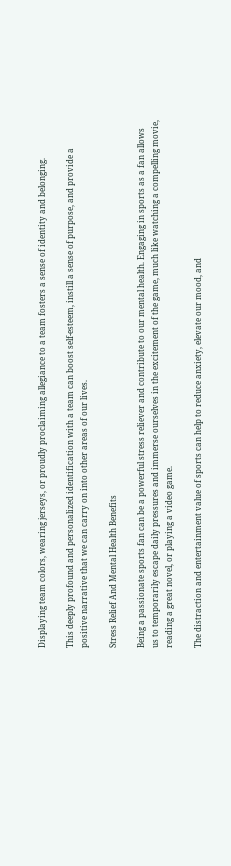Displaying team colors, wearing jerseys, or proudly proclaiming allegiance to a team fosters a sense of identity and belonging.

This deeply profound and personalized identification with a team can boost self-esteem, instill a sense of purpose, and provide a positive narrative that we can carry on into other areas of our lives.

Stress Relief And Mental Health Benefits

Being a passionate sports fan can be a powerful stress reliever and contribute to our mental health. Engaging in sports as a fan allows us to temporarily escape daily pressures and immerse ourselves in the excitement of the game, much like watching a compelling movie, reading a great novel, or playing a video game.

The distraction and entertainment value of sports can help to reduce anxiety, elevate our mood, and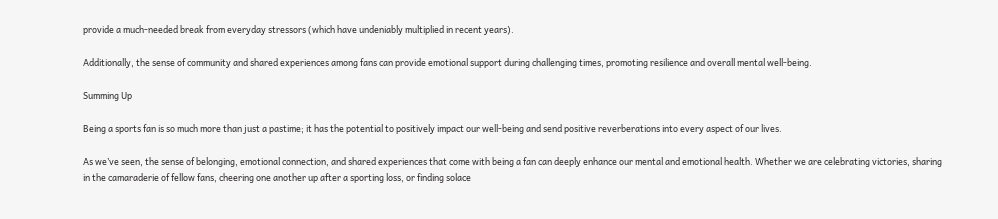provide a much-needed break from everyday stressors (which have undeniably multiplied in recent years).

Additionally, the sense of community and shared experiences among fans can provide emotional support during challenging times, promoting resilience and overall mental well-being.

Summing Up

Being a sports fan is so much more than just a pastime; it has the potential to positively impact our well-being and send positive reverberations into every aspect of our lives.

As we’ve seen, the sense of belonging, emotional connection, and shared experiences that come with being a fan can deeply enhance our mental and emotional health. Whether we are celebrating victories, sharing in the camaraderie of fellow fans, cheering one another up after a sporting loss, or finding solace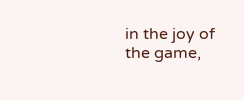in the joy of the game,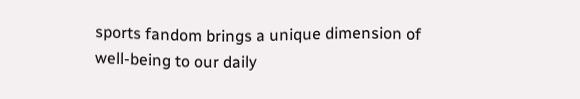sports fandom brings a unique dimension of well-being to our daily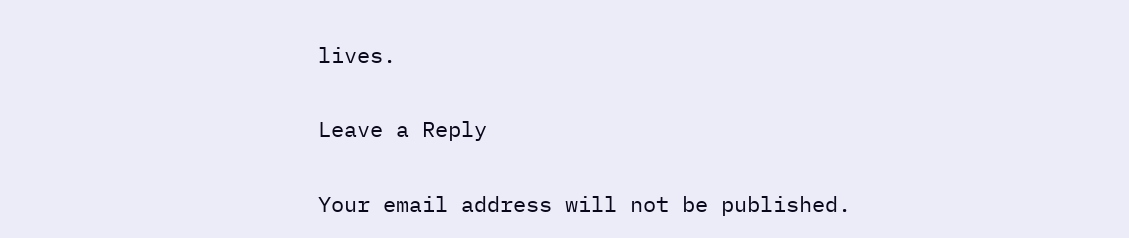lives.

Leave a Reply

Your email address will not be published.